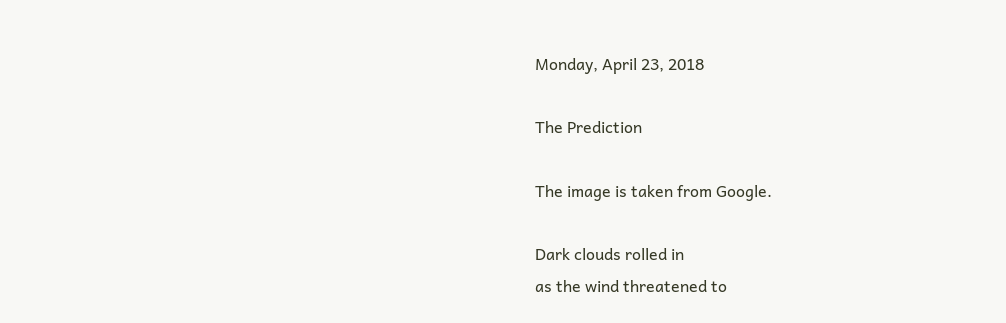Monday, April 23, 2018

The Prediction

The image is taken from Google.

Dark clouds rolled in
as the wind threatened to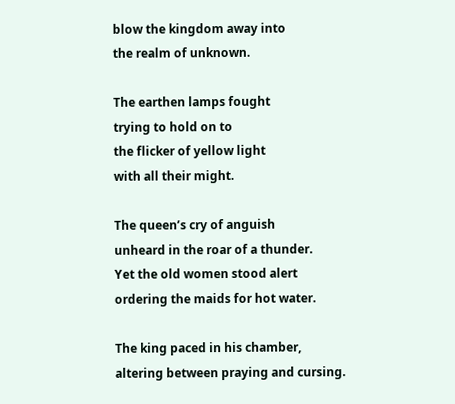blow the kingdom away into
the realm of unknown.

The earthen lamps fought
trying to hold on to
the flicker of yellow light
with all their might.

The queen’s cry of anguish
unheard in the roar of a thunder.
Yet the old women stood alert
ordering the maids for hot water.

The king paced in his chamber,
altering between praying and cursing.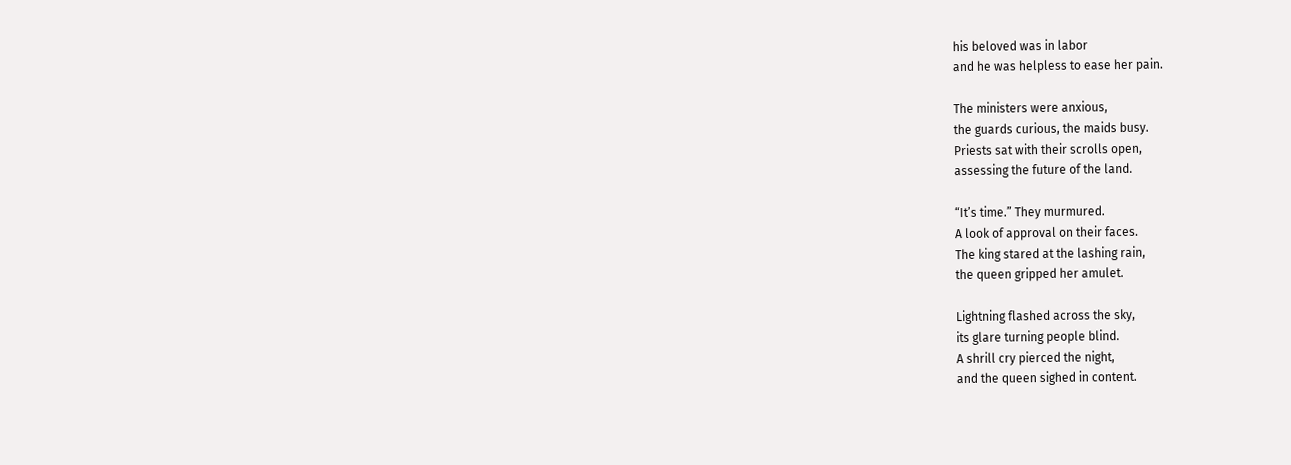his beloved was in labor
and he was helpless to ease her pain.

The ministers were anxious,
the guards curious, the maids busy.
Priests sat with their scrolls open,
assessing the future of the land.

“It’s time.” They murmured.
A look of approval on their faces.
The king stared at the lashing rain,
the queen gripped her amulet.

Lightning flashed across the sky,
its glare turning people blind.
A shrill cry pierced the night,
and the queen sighed in content.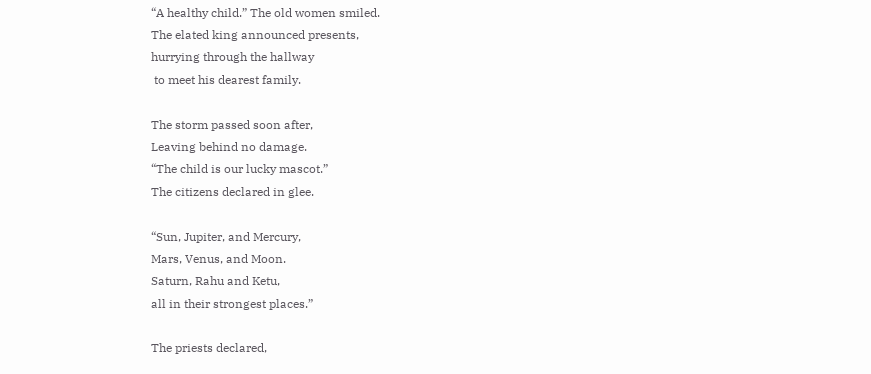“A healthy child.” The old women smiled.
The elated king announced presents,
hurrying through the hallway
 to meet his dearest family.

The storm passed soon after,
Leaving behind no damage.
“The child is our lucky mascot.”
The citizens declared in glee.

“Sun, Jupiter, and Mercury,
Mars, Venus, and Moon.
Saturn, Rahu and Ketu,
all in their strongest places.”

The priests declared,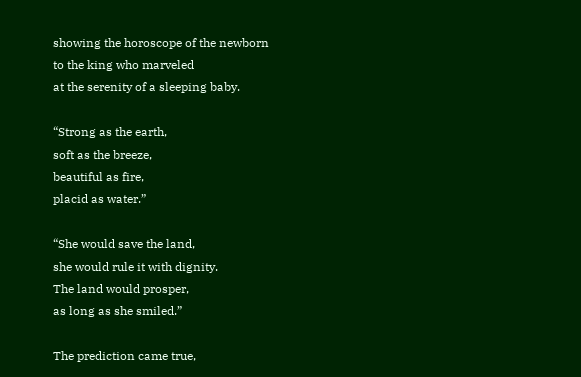showing the horoscope of the newborn
to the king who marveled
at the serenity of a sleeping baby.

“Strong as the earth,
soft as the breeze,
beautiful as fire,
placid as water.”

“She would save the land,
she would rule it with dignity.
The land would prosper,
as long as she smiled.”

The prediction came true,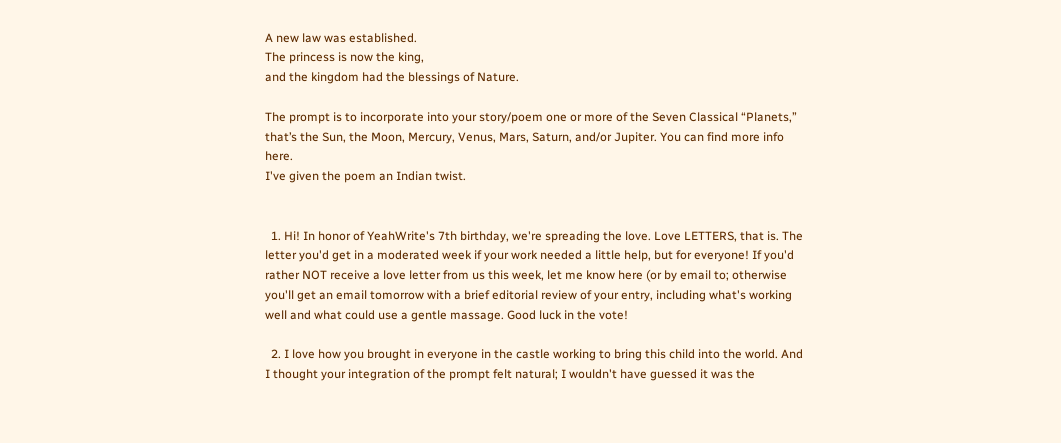A new law was established.
The princess is now the king,
and the kingdom had the blessings of Nature.

The prompt is to incorporate into your story/poem one or more of the Seven Classical “Planets,” that’s the Sun, the Moon, Mercury, Venus, Mars, Saturn, and/or Jupiter. You can find more info here.
I've given the poem an Indian twist.


  1. Hi! In honor of YeahWrite's 7th birthday, we're spreading the love. Love LETTERS, that is. The letter you'd get in a moderated week if your work needed a little help, but for everyone! If you'd rather NOT receive a love letter from us this week, let me know here (or by email to; otherwise you'll get an email tomorrow with a brief editorial review of your entry, including what's working well and what could use a gentle massage. Good luck in the vote!

  2. I love how you brought in everyone in the castle working to bring this child into the world. And I thought your integration of the prompt felt natural; I wouldn't have guessed it was the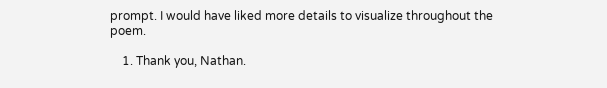prompt. I would have liked more details to visualize throughout the poem.

    1. Thank you, Nathan.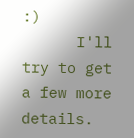:)
      I'll try to get a few more details.